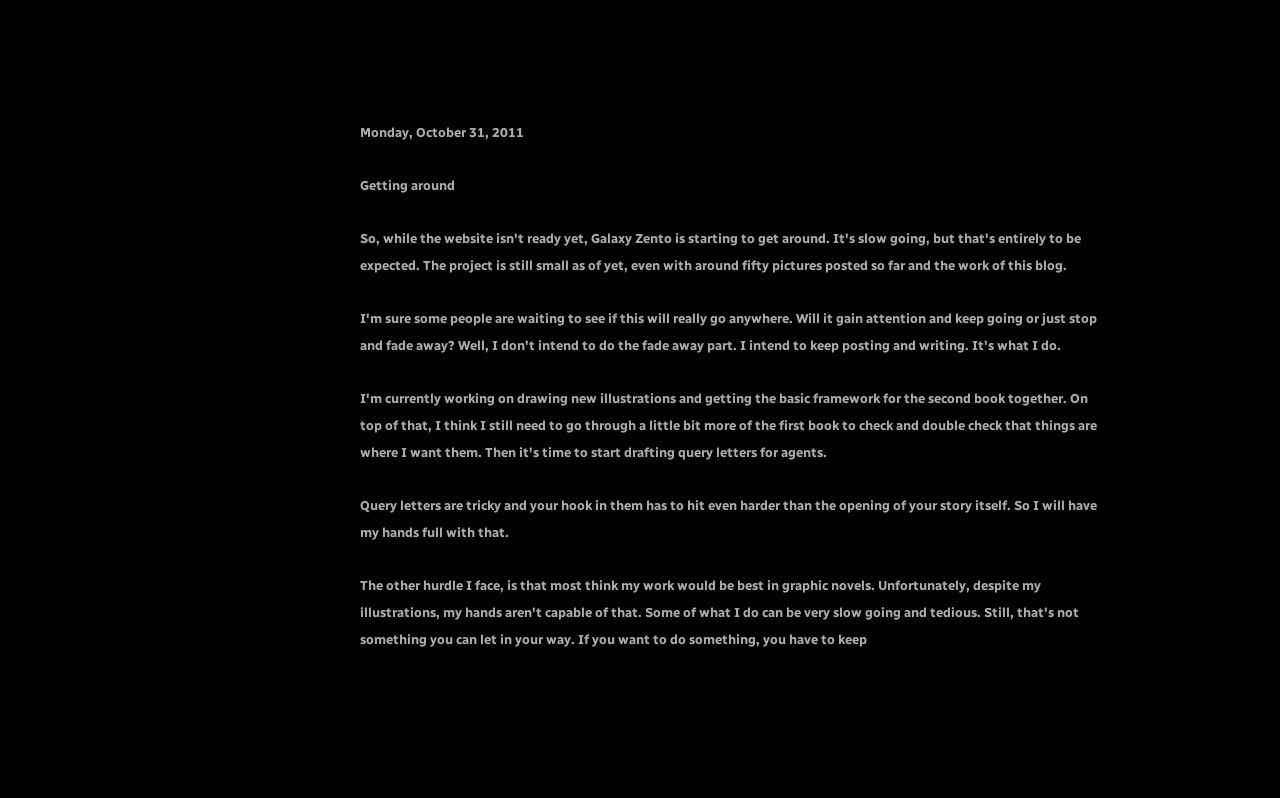Monday, October 31, 2011

Getting around

So, while the website isn't ready yet, Galaxy Zento is starting to get around. It's slow going, but that's entirely to be expected. The project is still small as of yet, even with around fifty pictures posted so far and the work of this blog.

I'm sure some people are waiting to see if this will really go anywhere. Will it gain attention and keep going or just stop and fade away? Well, I don't intend to do the fade away part. I intend to keep posting and writing. It's what I do.

I'm currently working on drawing new illustrations and getting the basic framework for the second book together. On top of that, I think I still need to go through a little bit more of the first book to check and double check that things are where I want them. Then it's time to start drafting query letters for agents.

Query letters are tricky and your hook in them has to hit even harder than the opening of your story itself. So I will have my hands full with that.

The other hurdle I face, is that most think my work would be best in graphic novels. Unfortunately, despite my illustrations, my hands aren't capable of that. Some of what I do can be very slow going and tedious. Still, that's not something you can let in your way. If you want to do something, you have to keep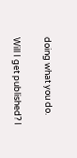doing what you do.

Will I get published? I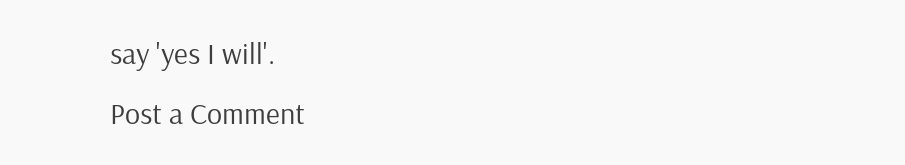say 'yes I will'.
Post a Comment